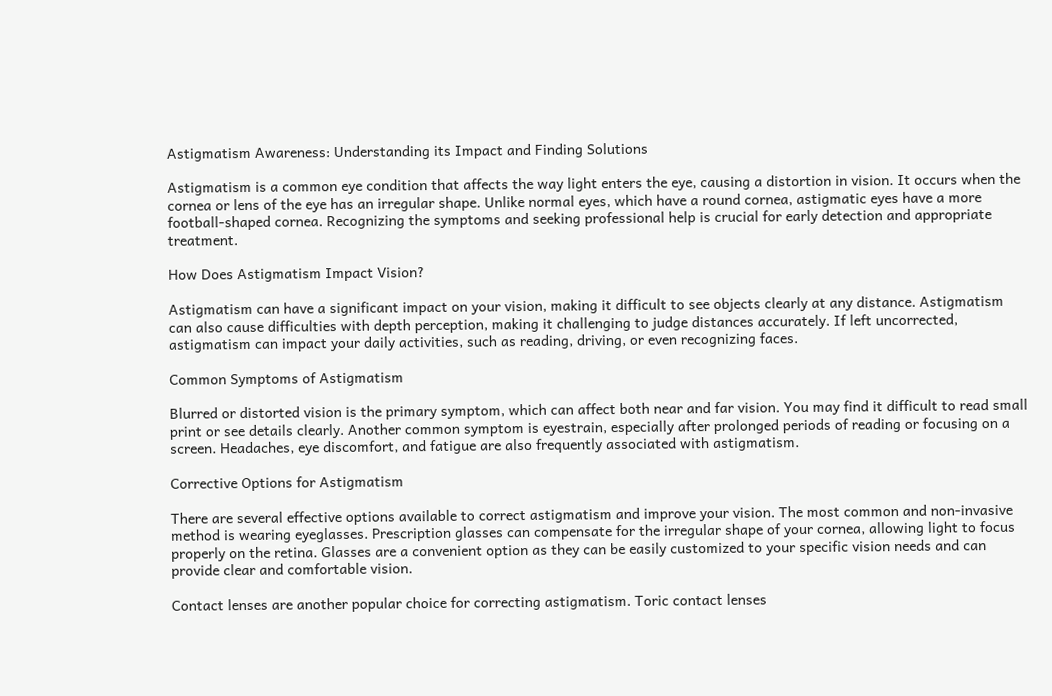Astigmatism Awareness: Understanding its Impact and Finding Solutions

Astigmatism is a common eye condition that affects the way light enters the eye, causing a distortion in vision. It occurs when the cornea or lens of the eye has an irregular shape. Unlike normal eyes, which have a round cornea, astigmatic eyes have a more football-shaped cornea. Recognizing the symptoms and seeking professional help is crucial for early detection and appropriate treatment.

How Does Astigmatism Impact Vision?

Astigmatism can have a significant impact on your vision, making it difficult to see objects clearly at any distance. Astigmatism can also cause difficulties with depth perception, making it challenging to judge distances accurately. If left uncorrected, astigmatism can impact your daily activities, such as reading, driving, or even recognizing faces.

Common Symptoms of Astigmatism

Blurred or distorted vision is the primary symptom, which can affect both near and far vision. You may find it difficult to read small print or see details clearly. Another common symptom is eyestrain, especially after prolonged periods of reading or focusing on a screen. Headaches, eye discomfort, and fatigue are also frequently associated with astigmatism.

Corrective Options for Astigmatism

There are several effective options available to correct astigmatism and improve your vision. The most common and non-invasive method is wearing eyeglasses. Prescription glasses can compensate for the irregular shape of your cornea, allowing light to focus properly on the retina. Glasses are a convenient option as they can be easily customized to your specific vision needs and can provide clear and comfortable vision.

Contact lenses are another popular choice for correcting astigmatism. Toric contact lenses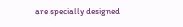are specially designed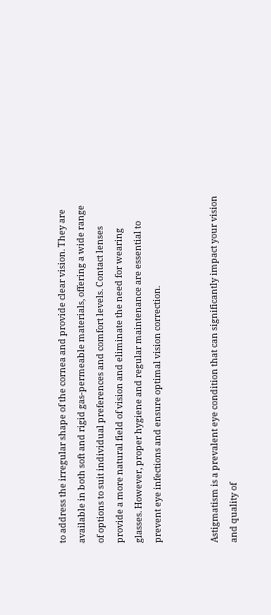to address the irregular shape of the cornea and provide clear vision. They are available in both soft and rigid gas-permeable materials, offering a wide range of options to suit individual preferences and comfort levels. Contact lenses provide a more natural field of vision and eliminate the need for wearing glasses. However, proper hygiene and regular maintenance are essential to prevent eye infections and ensure optimal vision correction.


Astigmatism is a prevalent eye condition that can significantly impact your vision and quality of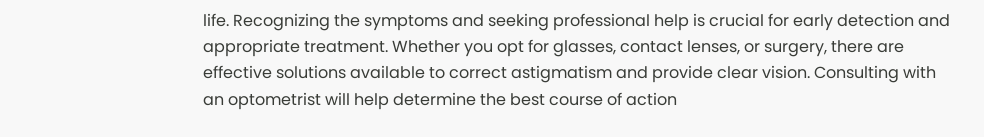life. Recognizing the symptoms and seeking professional help is crucial for early detection and appropriate treatment. Whether you opt for glasses, contact lenses, or surgery, there are effective solutions available to correct astigmatism and provide clear vision. Consulting with an optometrist will help determine the best course of action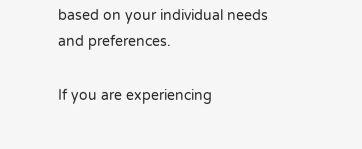based on your individual needs and preferences.

If you are experiencing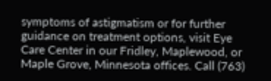symptoms of astigmatism or for further guidance on treatment options, visit Eye Care Center in our Fridley, Maplewood, or Maple Grove, Minnesota offices. Call (763)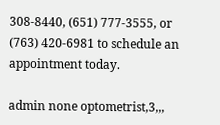308-8440, (651) 777-3555, or (763) 420-6981 to schedule an appointment today.

admin none optometrist,3,,,